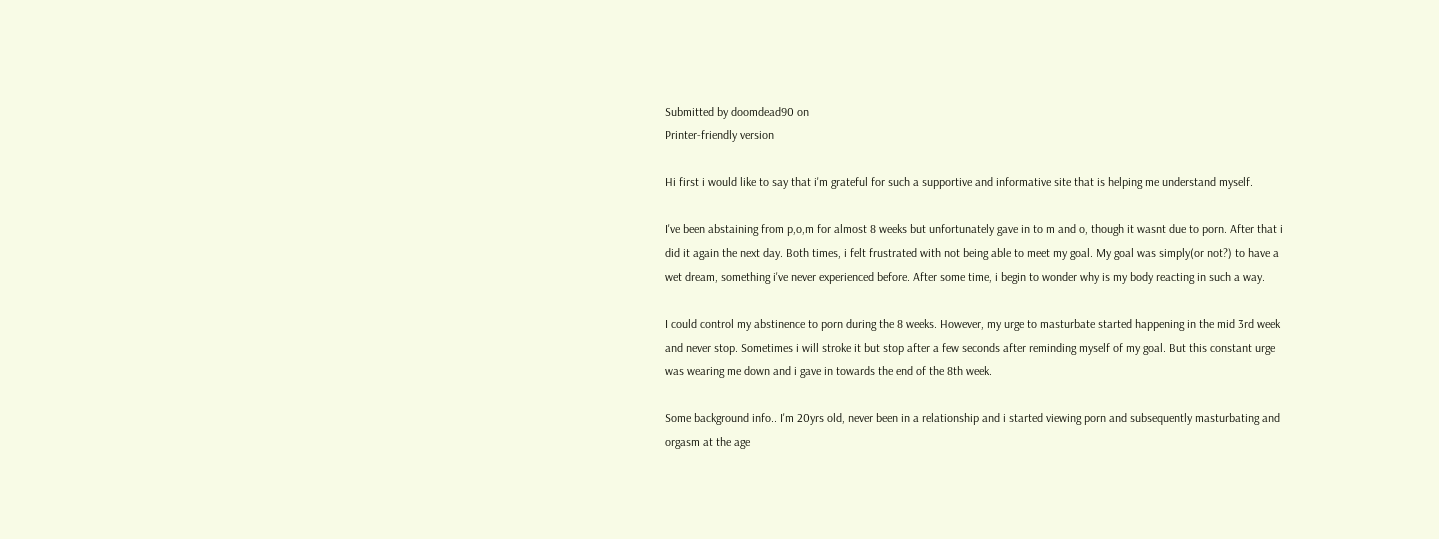Submitted by doomdead90 on
Printer-friendly version

Hi first i would like to say that i'm grateful for such a supportive and informative site that is helping me understand myself.

I've been abstaining from p,o,m for almost 8 weeks but unfortunately gave in to m and o, though it wasnt due to porn. After that i did it again the next day. Both times, i felt frustrated with not being able to meet my goal. My goal was simply(or not?) to have a wet dream, something i've never experienced before. After some time, i begin to wonder why is my body reacting in such a way.

I could control my abstinence to porn during the 8 weeks. However, my urge to masturbate started happening in the mid 3rd week and never stop. Sometimes i will stroke it but stop after a few seconds after reminding myself of my goal. But this constant urge was wearing me down and i gave in towards the end of the 8th week.

Some background info.. I'm 20yrs old, never been in a relationship and i started viewing porn and subsequently masturbating and orgasm at the age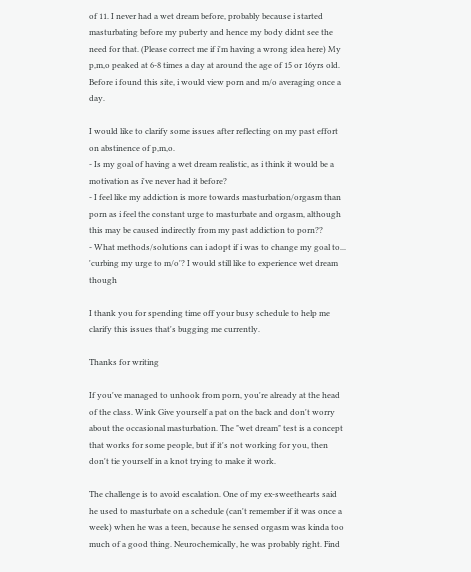of 11. I never had a wet dream before, probably because i started masturbating before my puberty and hence my body didnt see the need for that. (Please correct me if i'm having a wrong idea here) My p,m,o peaked at 6-8 times a day at around the age of 15 or 16yrs old. Before i found this site, i would view porn and m/o averaging once a day.

I would like to clarify some issues after reflecting on my past effort on abstinence of p,m,o.
- Is my goal of having a wet dream realistic, as i think it would be a motivation as i've never had it before?
- I feel like my addiction is more towards masturbation/orgasm than porn as i feel the constant urge to masturbate and orgasm, although this may be caused indirectly from my past addiction to porn??
- What methods/solutions can i adopt if i was to change my goal to... 'curbing my urge to m/o'? I would still like to experience wet dream though

I thank you for spending time off your busy schedule to help me clarify this issues that's bugging me currently.

Thanks for writing

If you've managed to unhook from porn, you're already at the head of the class. Wink Give yourself a pat on the back and don't worry about the occasional masturbation. The "wet dream" test is a concept that works for some people, but if it's not working for you, then don't tie yourself in a knot trying to make it work.

The challenge is to avoid escalation. One of my ex-sweethearts said he used to masturbate on a schedule (can't remember if it was once a week) when he was a teen, because he sensed orgasm was kinda too much of a good thing. Neurochemically, he was probably right. Find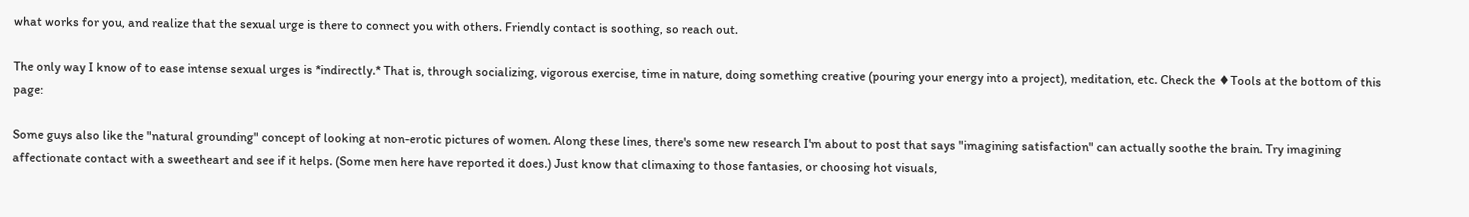what works for you, and realize that the sexual urge is there to connect you with others. Friendly contact is soothing, so reach out.

The only way I know of to ease intense sexual urges is *indirectly.* That is, through socializing, vigorous exercise, time in nature, doing something creative (pouring your energy into a project), meditation, etc. Check the ♦Tools at the bottom of this page:

Some guys also like the "natural grounding" concept of looking at non-erotic pictures of women. Along these lines, there's some new research I'm about to post that says "imagining satisfaction" can actually soothe the brain. Try imagining affectionate contact with a sweetheart and see if it helps. (Some men here have reported it does.) Just know that climaxing to those fantasies, or choosing hot visuals,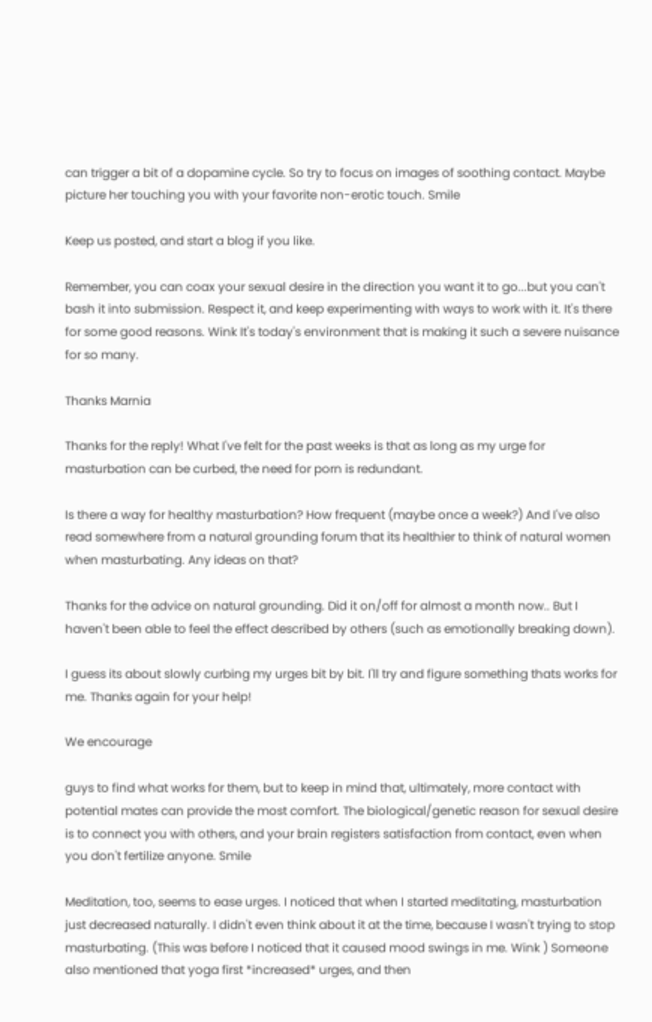can trigger a bit of a dopamine cycle. So try to focus on images of soothing contact. Maybe picture her touching you with your favorite non-erotic touch. Smile

Keep us posted, and start a blog if you like.

Remember, you can coax your sexual desire in the direction you want it to go...but you can't bash it into submission. Respect it, and keep experimenting with ways to work with it. It's there for some good reasons. Wink It's today's environment that is making it such a severe nuisance for so many.

Thanks Marnia

Thanks for the reply! What I've felt for the past weeks is that as long as my urge for masturbation can be curbed, the need for porn is redundant.

Is there a way for healthy masturbation? How frequent (maybe once a week?) And I've also read somewhere from a natural grounding forum that its healthier to think of natural women when masturbating. Any ideas on that?

Thanks for the advice on natural grounding. Did it on/off for almost a month now.. But I haven't been able to feel the effect described by others (such as emotionally breaking down).

I guess its about slowly curbing my urges bit by bit. I'll try and figure something thats works for me. Thanks again for your help!

We encourage

guys to find what works for them, but to keep in mind that, ultimately, more contact with potential mates can provide the most comfort. The biological/genetic reason for sexual desire is to connect you with others, and your brain registers satisfaction from contact, even when you don't fertilize anyone. Smile

Meditation, too, seems to ease urges. I noticed that when I started meditating, masturbation just decreased naturally. I didn't even think about it at the time, because I wasn't trying to stop masturbating. (This was before I noticed that it caused mood swings in me. Wink ) Someone also mentioned that yoga first *increased* urges, and then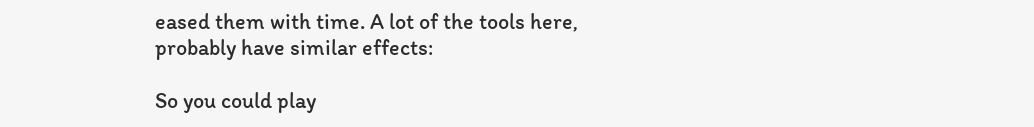eased them with time. A lot of the tools here, probably have similar effects:

So you could play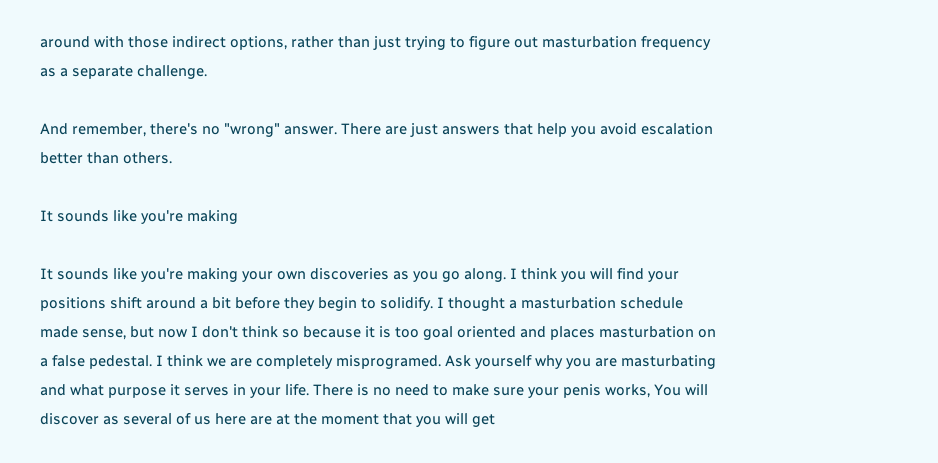around with those indirect options, rather than just trying to figure out masturbation frequency as a separate challenge.

And remember, there's no "wrong" answer. There are just answers that help you avoid escalation better than others.

It sounds like you're making

It sounds like you're making your own discoveries as you go along. I think you will find your positions shift around a bit before they begin to solidify. I thought a masturbation schedule made sense, but now I don't think so because it is too goal oriented and places masturbation on a false pedestal. I think we are completely misprogramed. Ask yourself why you are masturbating and what purpose it serves in your life. There is no need to make sure your penis works, You will discover as several of us here are at the moment that you will get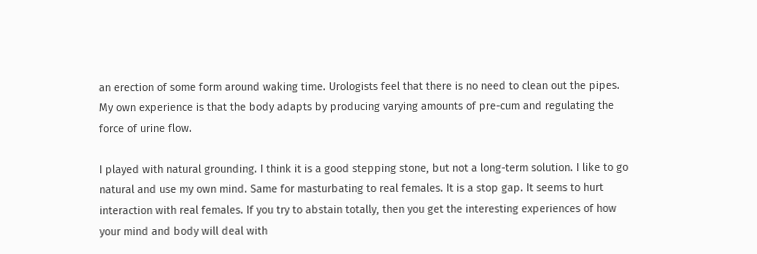an erection of some form around waking time. Urologists feel that there is no need to clean out the pipes. My own experience is that the body adapts by producing varying amounts of pre-cum and regulating the force of urine flow.

I played with natural grounding. I think it is a good stepping stone, but not a long-term solution. I like to go natural and use my own mind. Same for masturbating to real females. It is a stop gap. It seems to hurt interaction with real females. If you try to abstain totally, then you get the interesting experiences of how your mind and body will deal with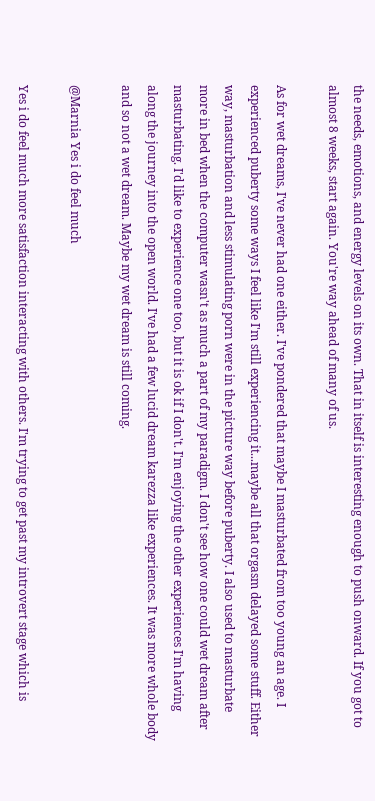the needs, emotions, and energy levels on its own. That in itself is interesting enough to push onward. If you got to almost 8 weeks, start again. You're way ahead of many of us.

As for wet dreams, I've never had one either. I've pondered that maybe I masturbated from too young an age. I experienced puberty some ways I feel like I'm still experiencing it...maybe all that orgasm delayed some stuff. Either way, masturbation and less stimulating porn were in the picture way before puberty. I also used to masturbate more in bed when the computer wasn't as much a part of my paradigm. I don't see how one could wet dream after masturbating. I'd like to experience one too, but it is ok if I don't. I'm enjoying the other experiences I'm having along the journey into the open world. I've had a few lucid dream karezza like experiences. It was more whole body and so not a wet dream. Maybe my wet dream is still coming.

@Marnia Yes i do feel much

Yes i do feel much more satisfaction interacting with others. I'm trying to get past my introvert stage which is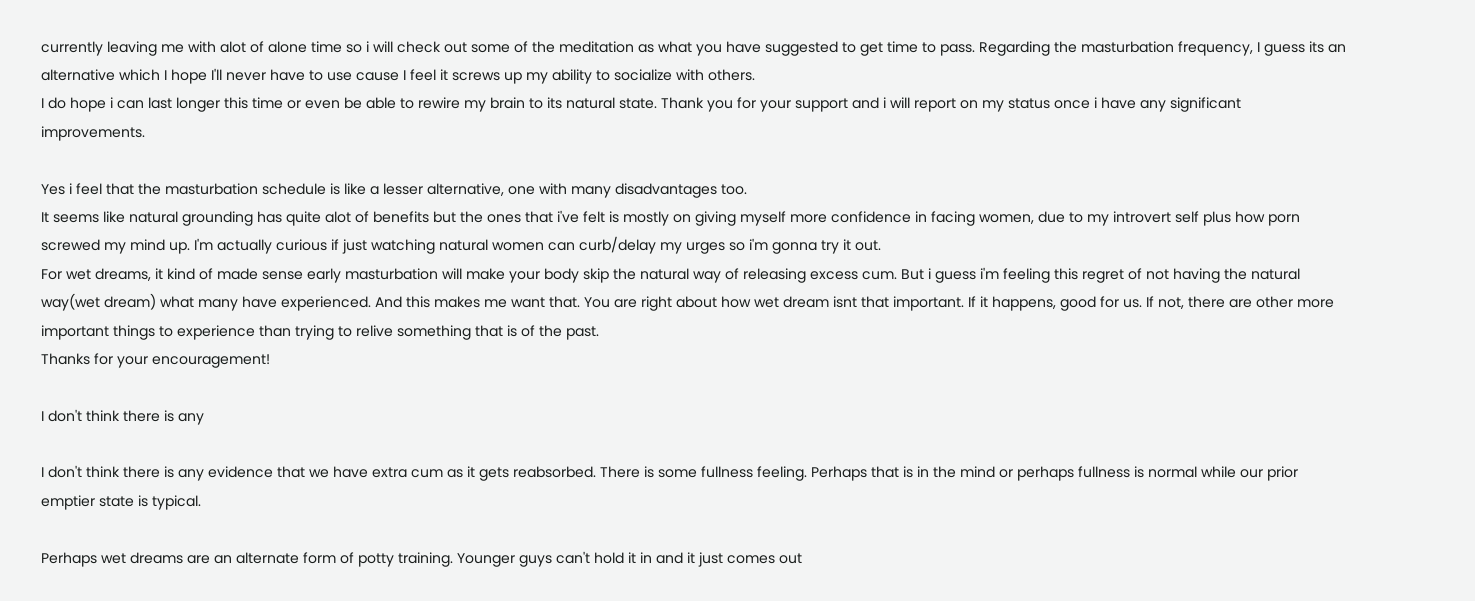currently leaving me with alot of alone time so i will check out some of the meditation as what you have suggested to get time to pass. Regarding the masturbation frequency, I guess its an alternative which I hope I'll never have to use cause I feel it screws up my ability to socialize with others.
I do hope i can last longer this time or even be able to rewire my brain to its natural state. Thank you for your support and i will report on my status once i have any significant improvements.

Yes i feel that the masturbation schedule is like a lesser alternative, one with many disadvantages too.
It seems like natural grounding has quite alot of benefits but the ones that i've felt is mostly on giving myself more confidence in facing women, due to my introvert self plus how porn screwed my mind up. I'm actually curious if just watching natural women can curb/delay my urges so i'm gonna try it out.
For wet dreams, it kind of made sense early masturbation will make your body skip the natural way of releasing excess cum. But i guess i'm feeling this regret of not having the natural way(wet dream) what many have experienced. And this makes me want that. You are right about how wet dream isnt that important. If it happens, good for us. If not, there are other more important things to experience than trying to relive something that is of the past.
Thanks for your encouragement!

I don't think there is any

I don't think there is any evidence that we have extra cum as it gets reabsorbed. There is some fullness feeling. Perhaps that is in the mind or perhaps fullness is normal while our prior emptier state is typical.

Perhaps wet dreams are an alternate form of potty training. Younger guys can't hold it in and it just comes out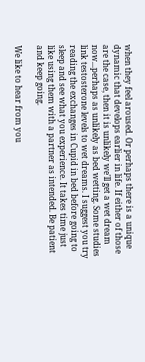when they feel aroused. Or perhaps there is a unique dynamic that develops earlier in life. If either of those are the case, then it is unlikely we'll get a wet dream now...perhaps as unlikely as bed wetting. Some studies link testosterone levels to wet dreams. I suggest you try reading the exchanges in Cupid in bed before going to sleep and see what you experience. It takes time just like using them with a partner as intended. Be patient and keep going.

We like to hear from you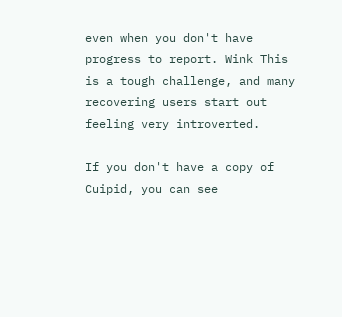even when you don't have progress to report. Wink This is a tough challenge, and many recovering users start out feeling very introverted.

If you don't have a copy of Cuipid, you can see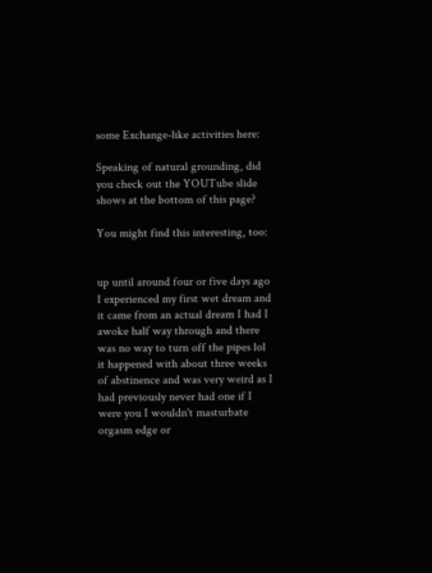some Exchange-like activities here:

Speaking of natural grounding, did you check out the YOUTube slide shows at the bottom of this page?

You might find this interesting, too:


up until around four or five days ago I experienced my first wet dream and it came from an actual dream I had I awoke half way through and there was no way to turn off the pipes lol
it happened with about three weeks of abstinence and was very weird as I had previously never had one if I were you I wouldn't masturbate orgasm edge or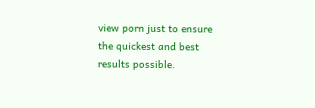view porn just to ensure the quickest and best results possible.